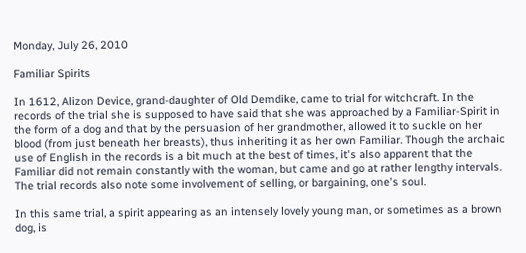Monday, July 26, 2010

Familiar Spirits

In 1612, Alizon Device, grand-daughter of Old Demdike, came to trial for witchcraft. In the records of the trial she is supposed to have said that she was approached by a Familiar-Spirit in the form of a dog and that by the persuasion of her grandmother, allowed it to suckle on her blood (from just beneath her breasts), thus inheriting it as her own Familiar. Though the archaic use of English in the records is a bit much at the best of times, it's also apparent that the Familiar did not remain constantly with the woman, but came and go at rather lengthy intervals. The trial records also note some involvement of selling, or bargaining, one's soul.

In this same trial, a spirit appearing as an intensely lovely young man, or sometimes as a brown dog, is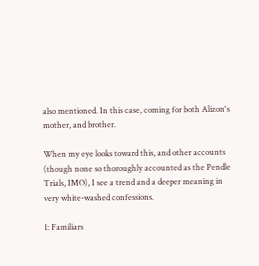also mentioned. In this case, coming for both Alizon's mother, and brother.

When my eye looks toward this, and other accounts (though none so thoroughly accounted as the Pendle Trials, IMO), I see a trend and a deeper meaning in very white-washed confessions.

1: Familiars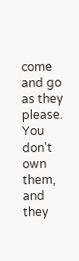come and go as they please. You don't own them, and they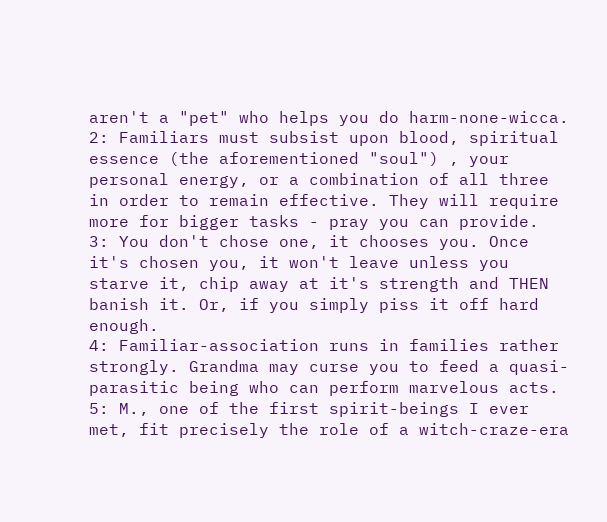aren't a "pet" who helps you do harm-none-wicca.
2: Familiars must subsist upon blood, spiritual essence (the aforementioned "soul") , your personal energy, or a combination of all three in order to remain effective. They will require more for bigger tasks - pray you can provide.
3: You don't chose one, it chooses you. Once it's chosen you, it won't leave unless you starve it, chip away at it's strength and THEN banish it. Or, if you simply piss it off hard enough.
4: Familiar-association runs in families rather strongly. Grandma may curse you to feed a quasi-parasitic being who can perform marvelous acts.
5: M., one of the first spirit-beings I ever met, fit precisely the role of a witch-craze-era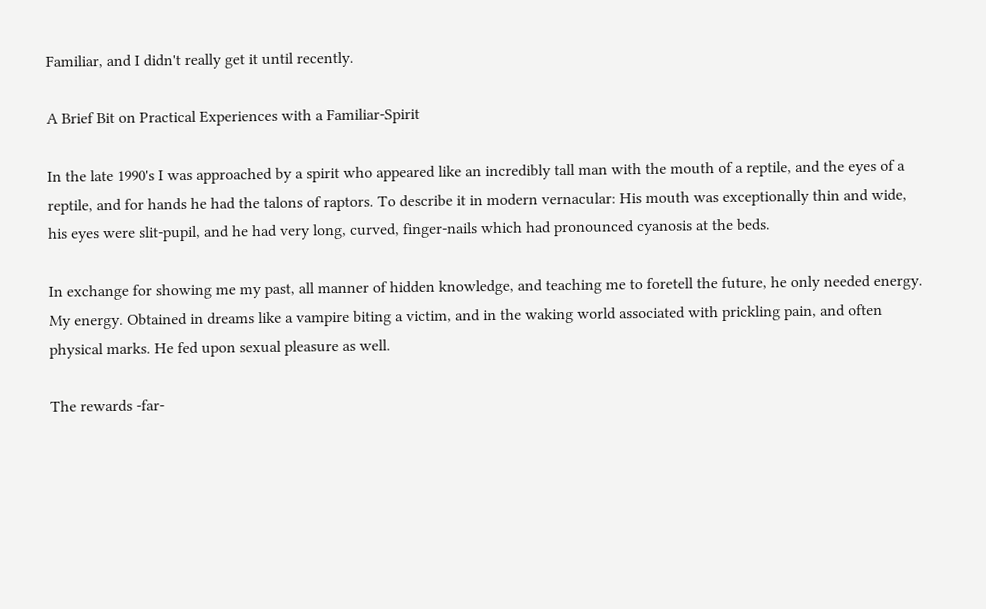Familiar, and I didn't really get it until recently.

A Brief Bit on Practical Experiences with a Familiar-Spirit

In the late 1990's I was approached by a spirit who appeared like an incredibly tall man with the mouth of a reptile, and the eyes of a reptile, and for hands he had the talons of raptors. To describe it in modern vernacular: His mouth was exceptionally thin and wide, his eyes were slit-pupil, and he had very long, curved, finger-nails which had pronounced cyanosis at the beds.

In exchange for showing me my past, all manner of hidden knowledge, and teaching me to foretell the future, he only needed energy. My energy. Obtained in dreams like a vampire biting a victim, and in the waking world associated with prickling pain, and often physical marks. He fed upon sexual pleasure as well.

The rewards -far-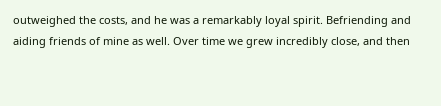outweighed the costs, and he was a remarkably loyal spirit. Befriending and aiding friends of mine as well. Over time we grew incredibly close, and then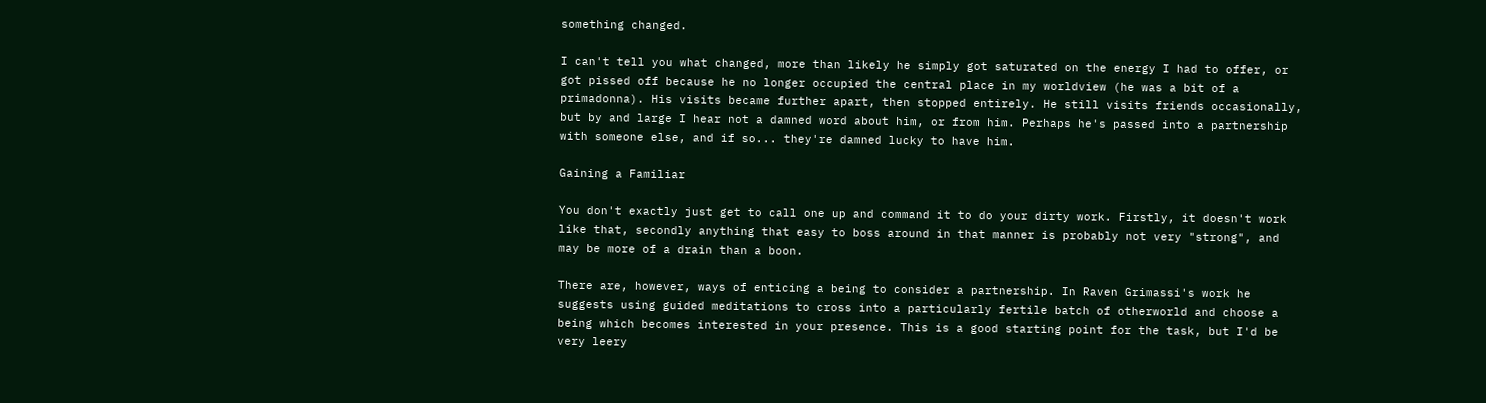something changed.

I can't tell you what changed, more than likely he simply got saturated on the energy I had to offer, or got pissed off because he no longer occupied the central place in my worldview (he was a bit of a primadonna). His visits became further apart, then stopped entirely. He still visits friends occasionally, but by and large I hear not a damned word about him, or from him. Perhaps he's passed into a partnership with someone else, and if so... they're damned lucky to have him.

Gaining a Familiar

You don't exactly just get to call one up and command it to do your dirty work. Firstly, it doesn't work like that, secondly anything that easy to boss around in that manner is probably not very "strong", and may be more of a drain than a boon.

There are, however, ways of enticing a being to consider a partnership. In Raven Grimassi's work he suggests using guided meditations to cross into a particularly fertile batch of otherworld and choose a being which becomes interested in your presence. This is a good starting point for the task, but I'd be very leery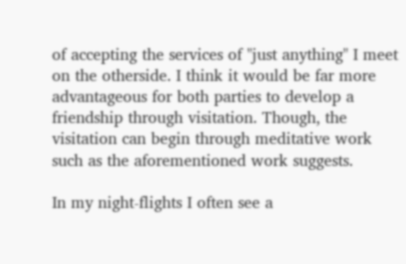of accepting the services of "just anything" I meet on the otherside. I think it would be far more advantageous for both parties to develop a friendship through visitation. Though, the visitation can begin through meditative work such as the aforementioned work suggests.

In my night-flights I often see a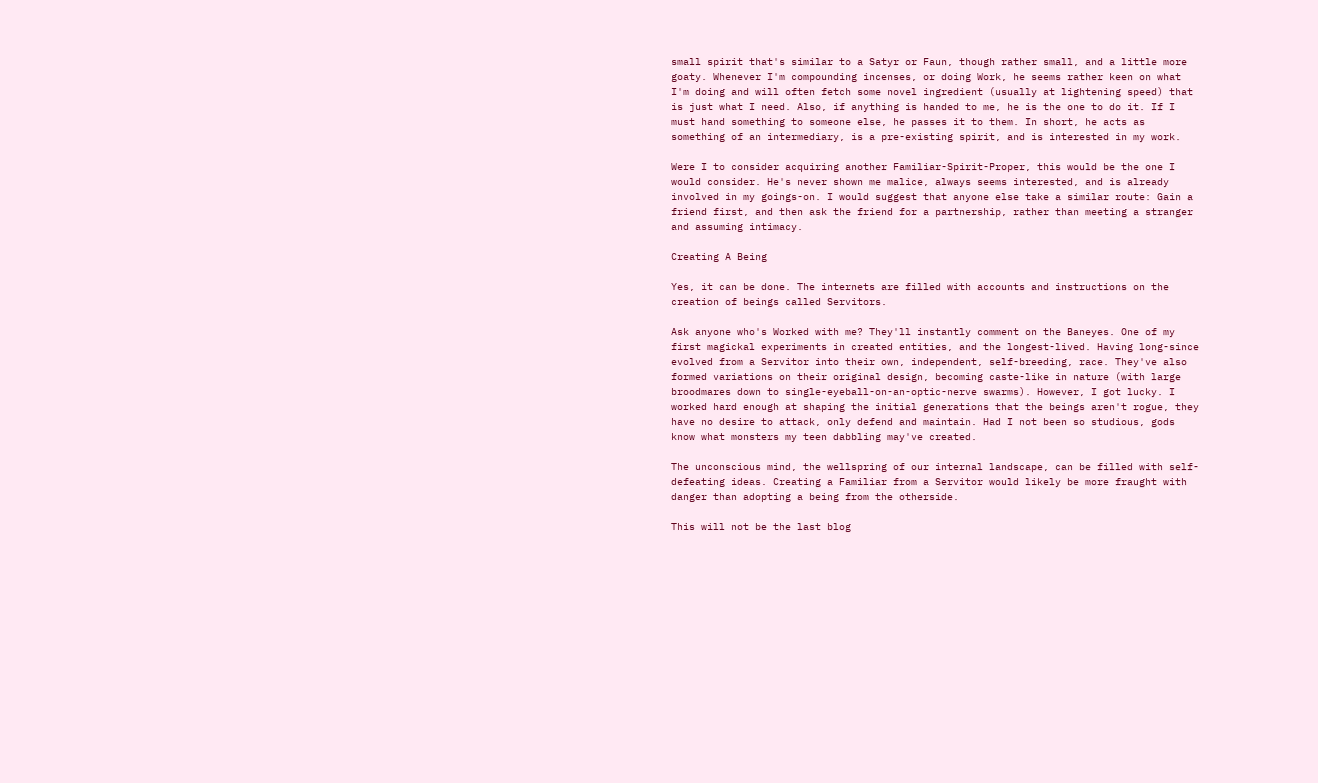small spirit that's similar to a Satyr or Faun, though rather small, and a little more goaty. Whenever I'm compounding incenses, or doing Work, he seems rather keen on what I'm doing and will often fetch some novel ingredient (usually at lightening speed) that is just what I need. Also, if anything is handed to me, he is the one to do it. If I must hand something to someone else, he passes it to them. In short, he acts as something of an intermediary, is a pre-existing spirit, and is interested in my work.

Were I to consider acquiring another Familiar-Spirit-Proper, this would be the one I would consider. He's never shown me malice, always seems interested, and is already involved in my goings-on. I would suggest that anyone else take a similar route: Gain a friend first, and then ask the friend for a partnership, rather than meeting a stranger and assuming intimacy.

Creating A Being

Yes, it can be done. The internets are filled with accounts and instructions on the creation of beings called Servitors.

Ask anyone who's Worked with me? They'll instantly comment on the Baneyes. One of my first magickal experiments in created entities, and the longest-lived. Having long-since evolved from a Servitor into their own, independent, self-breeding, race. They've also formed variations on their original design, becoming caste-like in nature (with large broodmares down to single-eyeball-on-an-optic-nerve swarms). However, I got lucky. I worked hard enough at shaping the initial generations that the beings aren't rogue, they have no desire to attack, only defend and maintain. Had I not been so studious, gods know what monsters my teen dabbling may've created.

The unconscious mind, the wellspring of our internal landscape, can be filled with self-defeating ideas. Creating a Familiar from a Servitor would likely be more fraught with danger than adopting a being from the otherside.

This will not be the last blog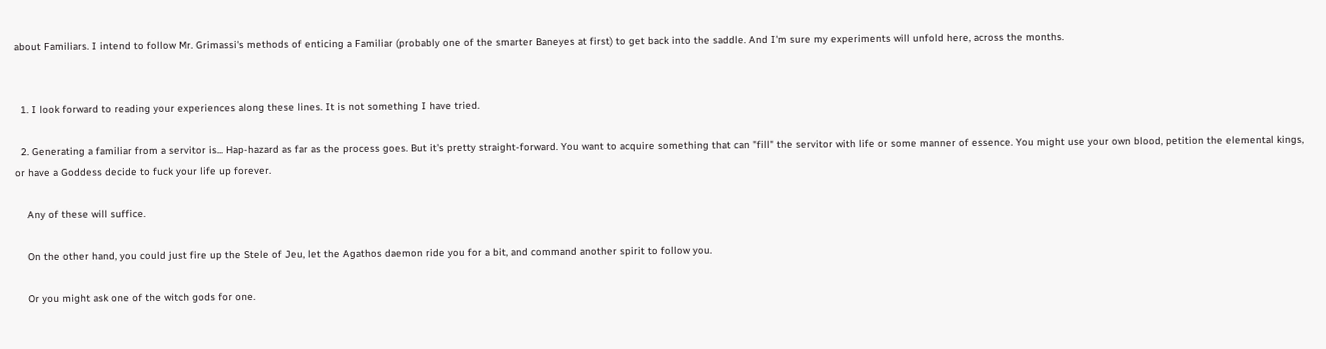about Familiars. I intend to follow Mr. Grimassi's methods of enticing a Familiar (probably one of the smarter Baneyes at first) to get back into the saddle. And I'm sure my experiments will unfold here, across the months.


  1. I look forward to reading your experiences along these lines. It is not something I have tried.

  2. Generating a familiar from a servitor is... Hap-hazard as far as the process goes. But it's pretty straight-forward. You want to acquire something that can "fill" the servitor with life or some manner of essence. You might use your own blood, petition the elemental kings, or have a Goddess decide to fuck your life up forever.

    Any of these will suffice.

    On the other hand, you could just fire up the Stele of Jeu, let the Agathos daemon ride you for a bit, and command another spirit to follow you.

    Or you might ask one of the witch gods for one.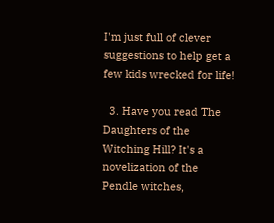I'm just full of clever suggestions to help get a few kids wrecked for life!

  3. Have you read The Daughters of the Witching Hill? It's a novelization of the Pendle witches,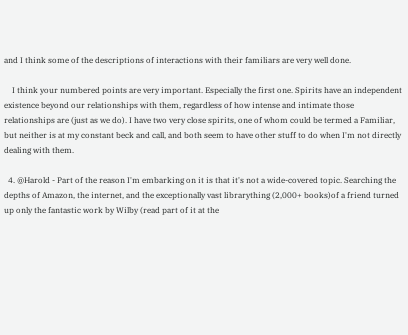and I think some of the descriptions of interactions with their familiars are very well done.

    I think your numbered points are very important. Especially the first one. Spirits have an independent existence beyond our relationships with them, regardless of how intense and intimate those relationships are (just as we do). I have two very close spirits, one of whom could be termed a Familiar, but neither is at my constant beck and call, and both seem to have other stuff to do when I'm not directly dealing with them.

  4. @Harold - Part of the reason I'm embarking on it is that it's not a wide-covered topic. Searching the depths of Amazon, the internet, and the exceptionally vast librarything (2,000+ books)of a friend turned up only the fantastic work by Wilby (read part of it at the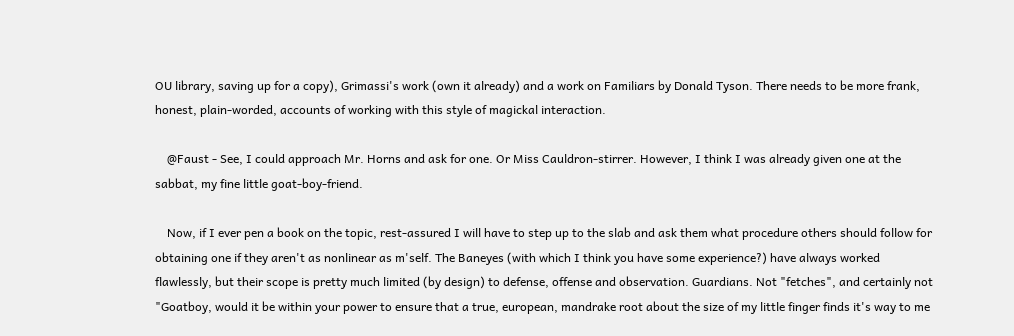OU library, saving up for a copy), Grimassi's work (own it already) and a work on Familiars by Donald Tyson. There needs to be more frank, honest, plain-worded, accounts of working with this style of magickal interaction.

    @Faust - See, I could approach Mr. Horns and ask for one. Or Miss Cauldron-stirrer. However, I think I was already given one at the sabbat, my fine little goat-boy-friend.

    Now, if I ever pen a book on the topic, rest-assured I will have to step up to the slab and ask them what procedure others should follow for obtaining one if they aren't as nonlinear as m'self. The Baneyes (with which I think you have some experience?) have always worked flawlessly, but their scope is pretty much limited (by design) to defense, offense and observation. Guardians. Not "fetches", and certainly not "Goatboy, would it be within your power to ensure that a true, european, mandrake root about the size of my little finger finds it's way to me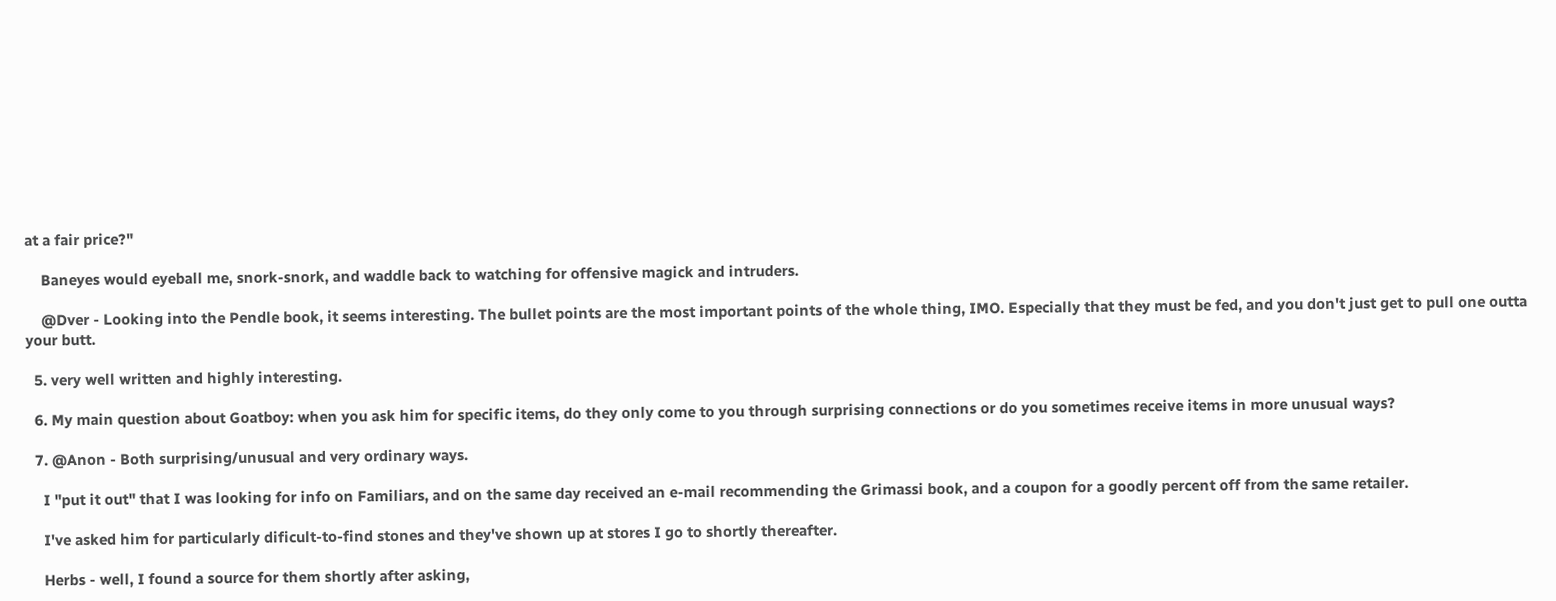at a fair price?"

    Baneyes would eyeball me, snork-snork, and waddle back to watching for offensive magick and intruders.

    @Dver - Looking into the Pendle book, it seems interesting. The bullet points are the most important points of the whole thing, IMO. Especially that they must be fed, and you don't just get to pull one outta your butt.

  5. very well written and highly interesting.

  6. My main question about Goatboy: when you ask him for specific items, do they only come to you through surprising connections or do you sometimes receive items in more unusual ways?

  7. @Anon - Both surprising/unusual and very ordinary ways.

    I "put it out" that I was looking for info on Familiars, and on the same day received an e-mail recommending the Grimassi book, and a coupon for a goodly percent off from the same retailer.

    I've asked him for particularly dificult-to-find stones and they've shown up at stores I go to shortly thereafter.

    Herbs - well, I found a source for them shortly after asking,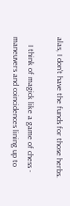alas, I don't have the funds for those herbs.

    I think of magick like a game of chess - maneuvers and coincidences lining up to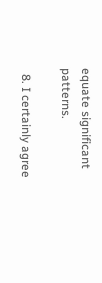equate significant patterns.

  8. I certainly agree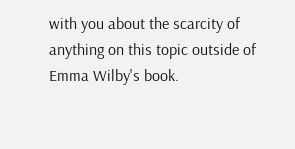with you about the scarcity of anything on this topic outside of Emma Wilby's book.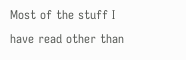Most of the stuff I have read other than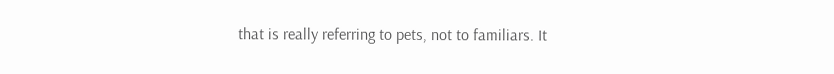that is really referring to pets, not to familiars. It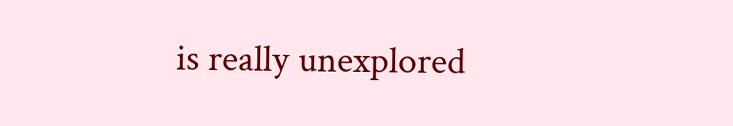is really unexplored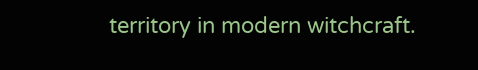territory in modern witchcraft.